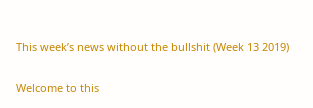This week’s news without the bullshit (Week 13 2019)

Welcome to this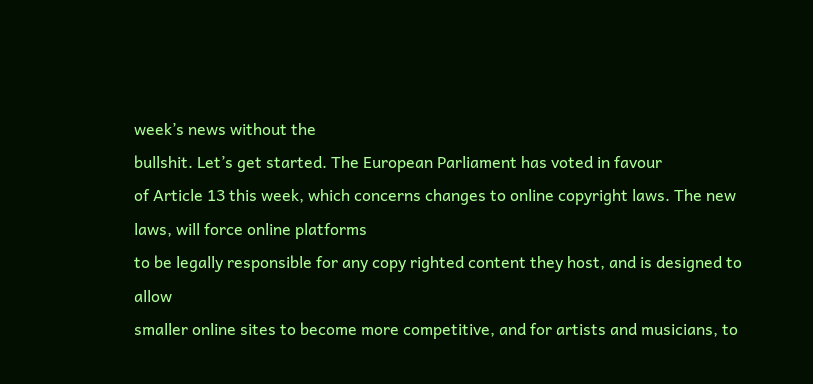week’s news without the
bullshit. Let’s get started. The European Parliament has voted in favour
of Article 13 this week, which concerns changes to online copyright laws. The new laws, will force online platforms
to be legally responsible for any copy righted content they host, and is designed to allow
smaller online sites to become more competitive, and for artists and musicians, to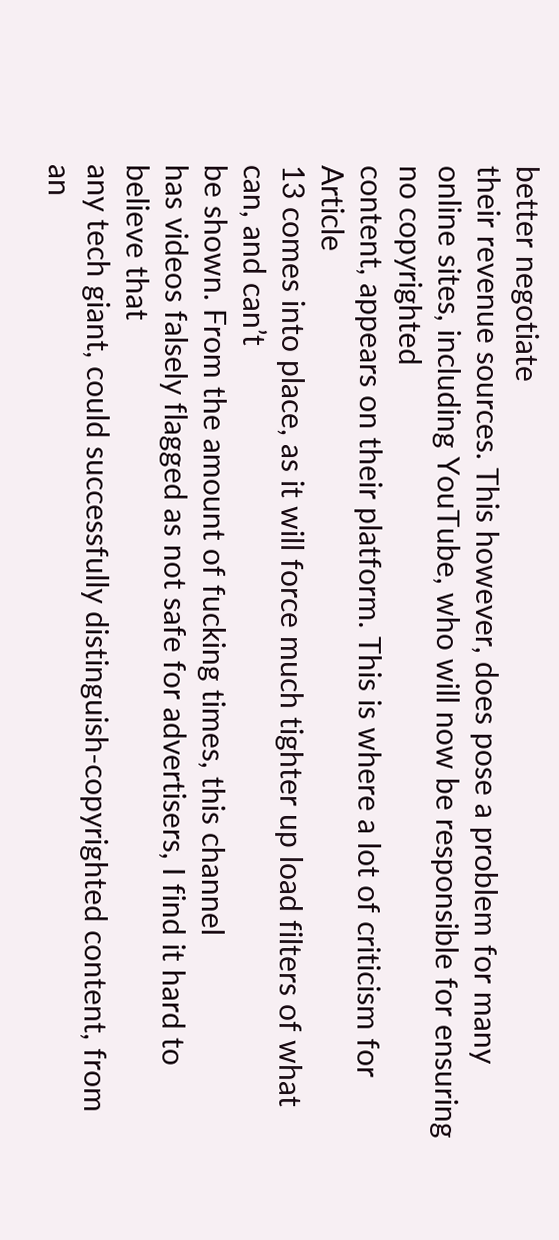better negotiate
their revenue sources. This however, does pose a problem for many
online sites, including YouTube, who will now be responsible for ensuring no copyrighted
content, appears on their platform. This is where a lot of criticism for Article
13 comes into place, as it will force much tighter up load filters of what can, and can’t
be shown. From the amount of fucking times, this channel
has videos falsely flagged as not safe for advertisers, I find it hard to believe that
any tech giant, could successfully distinguish-copyrighted content, from an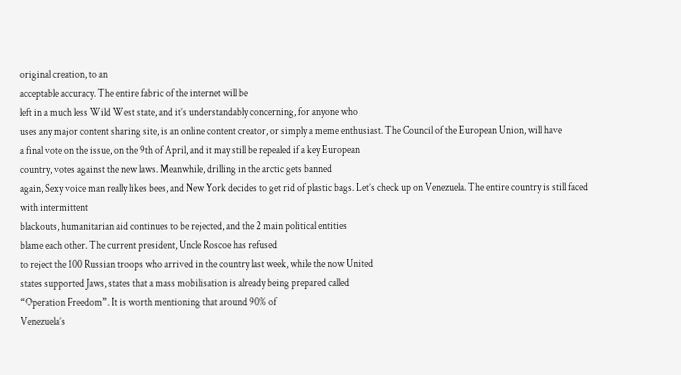original creation, to an
acceptable accuracy. The entire fabric of the internet will be
left in a much less Wild West state, and it’s understandably concerning, for anyone who
uses any major content sharing site, is an online content creator, or simply a meme enthusiast. The Council of the European Union, will have
a final vote on the issue, on the 9th of April, and it may still be repealed if a key European
country, votes against the new laws. Meanwhile, drilling in the arctic gets banned
again, Sexy voice man really likes bees, and New York decides to get rid of plastic bags. Let’s check up on Venezuela. The entire country is still faced with intermittent
blackouts, humanitarian aid continues to be rejected, and the 2 main political entities
blame each other. The current president, Uncle Roscoe has refused
to reject the 100 Russian troops who arrived in the country last week, while the now United
states supported Jaws, states that a mass mobilisation is already being prepared called
“Operation Freedom”. It is worth mentioning that around 90% of
Venezuela’s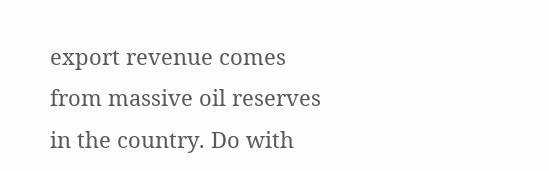export revenue comes from massive oil reserves in the country. Do with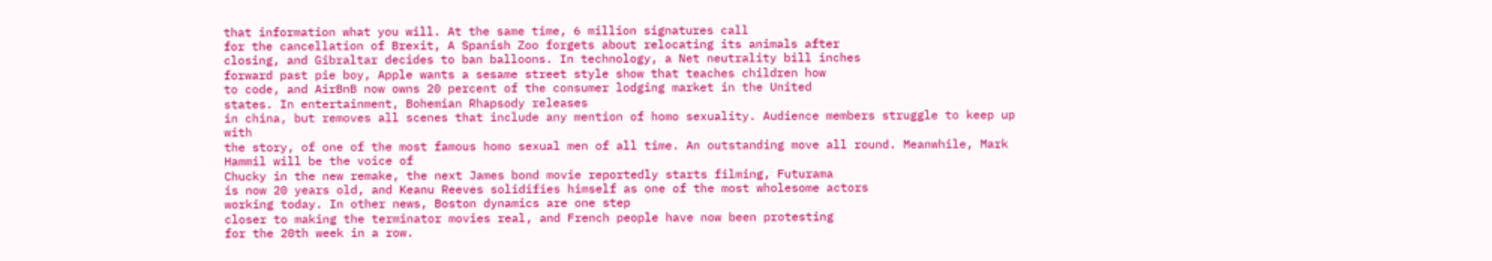that information what you will. At the same time, 6 million signatures call
for the cancellation of Brexit, A Spanish Zoo forgets about relocating its animals after
closing, and Gibraltar decides to ban balloons. In technology, a Net neutrality bill inches
forward past pie boy, Apple wants a sesame street style show that teaches children how
to code, and AirBnB now owns 20 percent of the consumer lodging market in the United
states. In entertainment, Bohemian Rhapsody releases
in china, but removes all scenes that include any mention of homo sexuality. Audience members struggle to keep up with
the story, of one of the most famous homo sexual men of all time. An outstanding move all round. Meanwhile, Mark Hammil will be the voice of
Chucky in the new remake, the next James bond movie reportedly starts filming, Futurama
is now 20 years old, and Keanu Reeves solidifies himself as one of the most wholesome actors
working today. In other news, Boston dynamics are one step
closer to making the terminator movies real, and French people have now been protesting
for the 20th week in a row.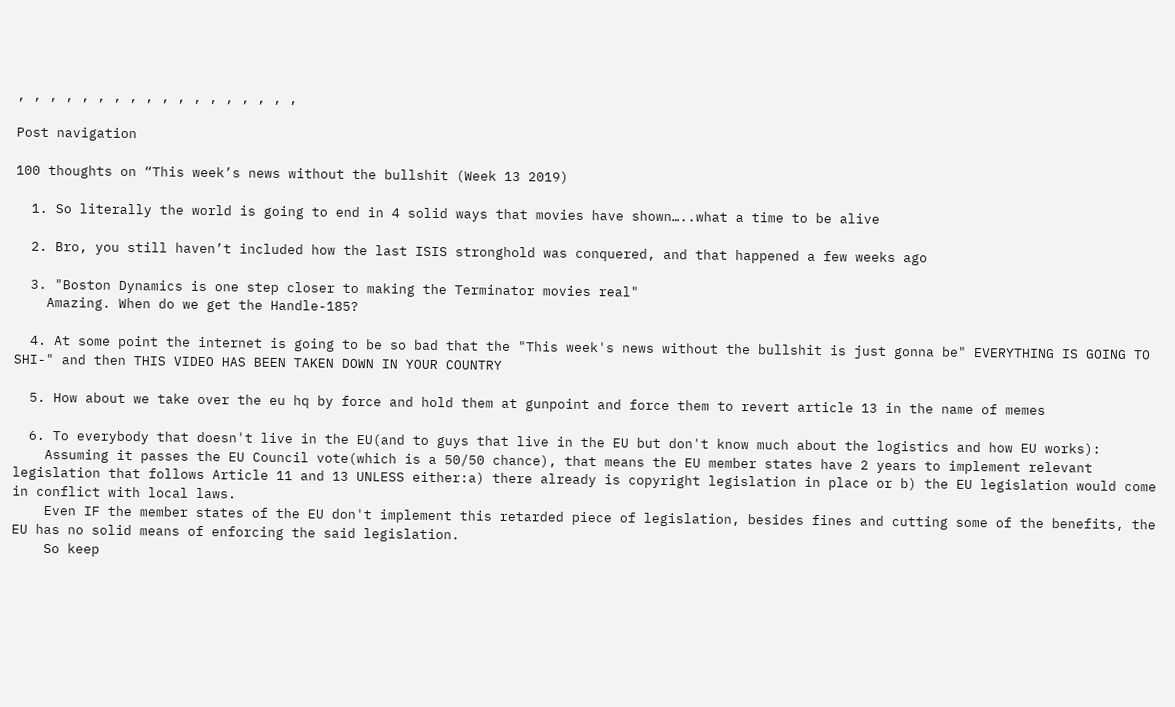, , , , , , , , , , , , , , , , , ,

Post navigation

100 thoughts on “This week’s news without the bullshit (Week 13 2019)

  1. So literally the world is going to end in 4 solid ways that movies have shown…..what a time to be alive

  2. Bro, you still haven’t included how the last ISIS stronghold was conquered, and that happened a few weeks ago

  3. "Boston Dynamics is one step closer to making the Terminator movies real"
    Amazing. When do we get the Handle-185?

  4. At some point the internet is going to be so bad that the "This week's news without the bullshit is just gonna be" EVERYTHING IS GOING TO SHI-" and then THIS VIDEO HAS BEEN TAKEN DOWN IN YOUR COUNTRY

  5. How about we take over the eu hq by force and hold them at gunpoint and force them to revert article 13 in the name of memes

  6. To everybody that doesn't live in the EU(and to guys that live in the EU but don't know much about the logistics and how EU works):
    Assuming it passes the EU Council vote(which is a 50/50 chance), that means the EU member states have 2 years to implement relevant legislation that follows Article 11 and 13 UNLESS either:a) there already is copyright legislation in place or b) the EU legislation would come in conflict with local laws.
    Even IF the member states of the EU don't implement this retarded piece of legislation, besides fines and cutting some of the benefits, the EU has no solid means of enforcing the said legislation.
    So keep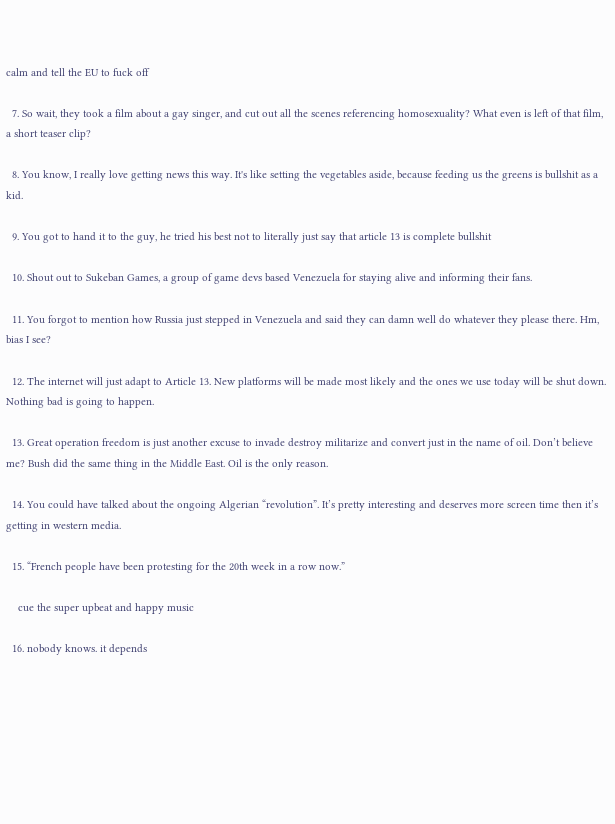calm and tell the EU to fuck off

  7. So wait, they took a film about a gay singer, and cut out all the scenes referencing homosexuality? What even is left of that film, a short teaser clip?

  8. You know, I really love getting news this way. It's like setting the vegetables aside, because feeding us the greens is bullshit as a kid.

  9. You got to hand it to the guy, he tried his best not to literally just say that article 13 is complete bullshit

  10. Shout out to Sukeban Games, a group of game devs based Venezuela for staying alive and informing their fans.

  11. You forgot to mention how Russia just stepped in Venezuela and said they can damn well do whatever they please there. Hm, bias I see?

  12. The internet will just adapt to Article 13. New platforms will be made most likely and the ones we use today will be shut down. Nothing bad is going to happen.

  13. Great operation freedom is just another excuse to invade destroy militarize and convert just in the name of oil. Don’t believe me? Bush did the same thing in the Middle East. Oil is the only reason.

  14. You could have talked about the ongoing Algerian “revolution”. It’s pretty interesting and deserves more screen time then it’s getting in western media.

  15. “French people have been protesting for the 20th week in a row now.”

    cue the super upbeat and happy music

  16. nobody knows. it depends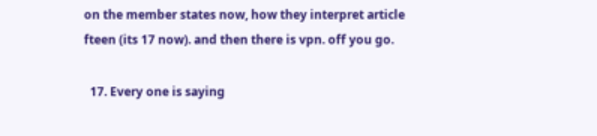on the member states now, how they interpret article fteen (its 17 now). and then there is vpn. off you go.

  17. Every one is saying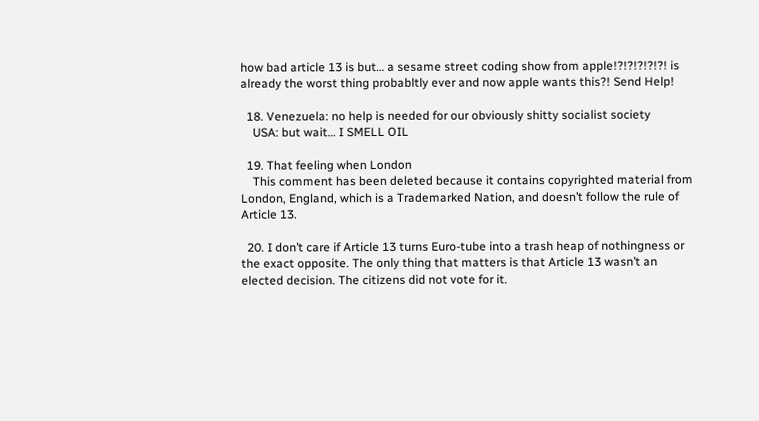how bad article 13 is but… a sesame street coding show from apple!?!?!?!?!?! is already the worst thing probabltly ever and now apple wants this?! Send Help!

  18. Venezuela: no help is needed for our obviously shitty socialist society
    USA: but wait… I SMELL OIL

  19. That feeling when London
    This comment has been deleted because it contains copyrighted material from London, England, which is a Trademarked Nation, and doesn’t follow the rule of Article 13.

  20. I don’t care if Article 13 turns Euro-tube into a trash heap of nothingness or the exact opposite. The only thing that matters is that Article 13 wasn’t an elected decision. The citizens did not vote for it.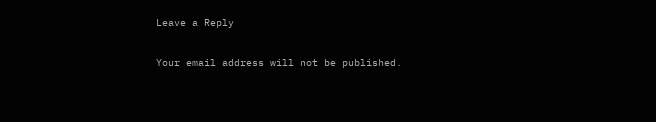Leave a Reply

Your email address will not be published.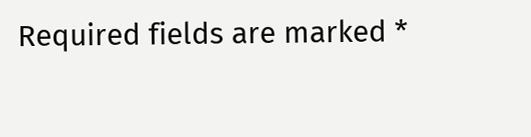Required fields are marked *